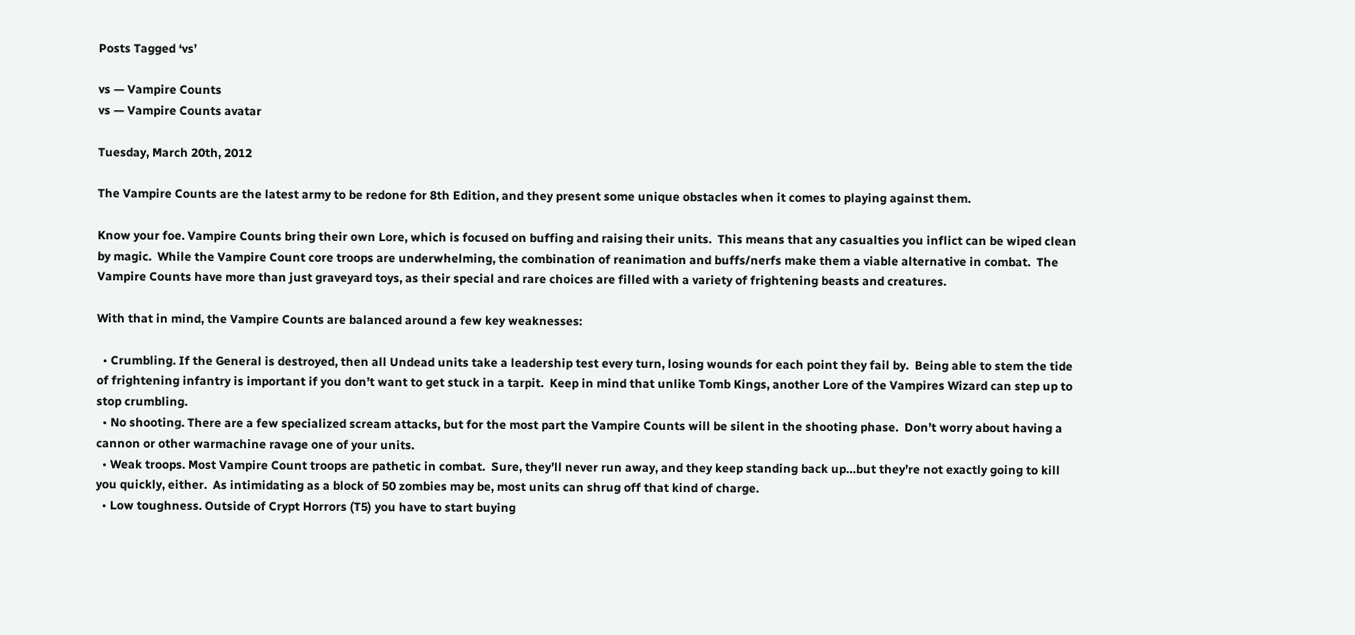Posts Tagged ‘vs’

vs — Vampire Counts
vs — Vampire Counts avatar

Tuesday, March 20th, 2012

The Vampire Counts are the latest army to be redone for 8th Edition, and they present some unique obstacles when it comes to playing against them.

Know your foe. Vampire Counts bring their own Lore, which is focused on buffing and raising their units.  This means that any casualties you inflict can be wiped clean by magic.  While the Vampire Count core troops are underwhelming, the combination of reanimation and buffs/nerfs make them a viable alternative in combat.  The Vampire Counts have more than just graveyard toys, as their special and rare choices are filled with a variety of frightening beasts and creatures.

With that in mind, the Vampire Counts are balanced around a few key weaknesses:

  • Crumbling. If the General is destroyed, then all Undead units take a leadership test every turn, losing wounds for each point they fail by.  Being able to stem the tide of frightening infantry is important if you don’t want to get stuck in a tarpit.  Keep in mind that unlike Tomb Kings, another Lore of the Vampires Wizard can step up to stop crumbling.
  • No shooting. There are a few specialized scream attacks, but for the most part the Vampire Counts will be silent in the shooting phase.  Don’t worry about having a cannon or other warmachine ravage one of your units.
  • Weak troops. Most Vampire Count troops are pathetic in combat.  Sure, they’ll never run away, and they keep standing back up…but they’re not exactly going to kill you quickly, either.  As intimidating as a block of 50 zombies may be, most units can shrug off that kind of charge.
  • Low toughness. Outside of Crypt Horrors (T5) you have to start buying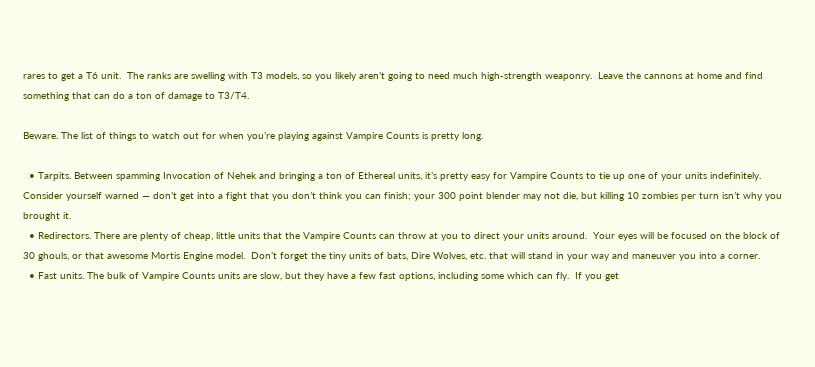rares to get a T6 unit.  The ranks are swelling with T3 models, so you likely aren’t going to need much high-strength weaponry.  Leave the cannons at home and find something that can do a ton of damage to T3/T4.

Beware. The list of things to watch out for when you’re playing against Vampire Counts is pretty long.

  • Tarpits. Between spamming Invocation of Nehek and bringing a ton of Ethereal units, it’s pretty easy for Vampire Counts to tie up one of your units indefinitely.  Consider yourself warned — don’t get into a fight that you don’t think you can finish; your 300 point blender may not die, but killing 10 zombies per turn isn’t why you brought it.
  • Redirectors. There are plenty of cheap, little units that the Vampire Counts can throw at you to direct your units around.  Your eyes will be focused on the block of 30 ghouls, or that awesome Mortis Engine model.  Don’t forget the tiny units of bats, Dire Wolves, etc. that will stand in your way and maneuver you into a corner.
  • Fast units. The bulk of Vampire Counts units are slow, but they have a few fast options, including some which can fly.  If you get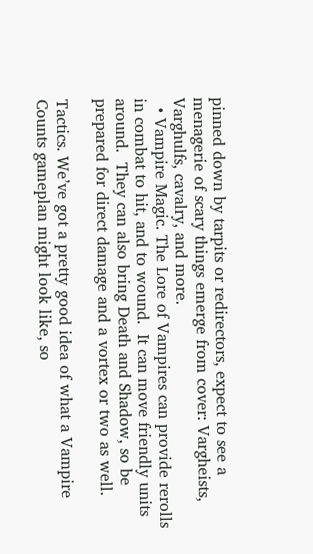pinned down by tarpits or redirectors, expect to see a menagerie of scary things emerge from cover: Vargheists, Varghulfs, cavalry, and more.
  • Vampire Magic. The Lore of Vampires can provide rerolls in combat to hit, and to wound.  It can move friendly units around.  They can also bring Death and Shadow, so be prepared for direct damage and a vortex or two as well.

Tactics. We’ve got a pretty good idea of what a Vampire Counts gameplan might look like, so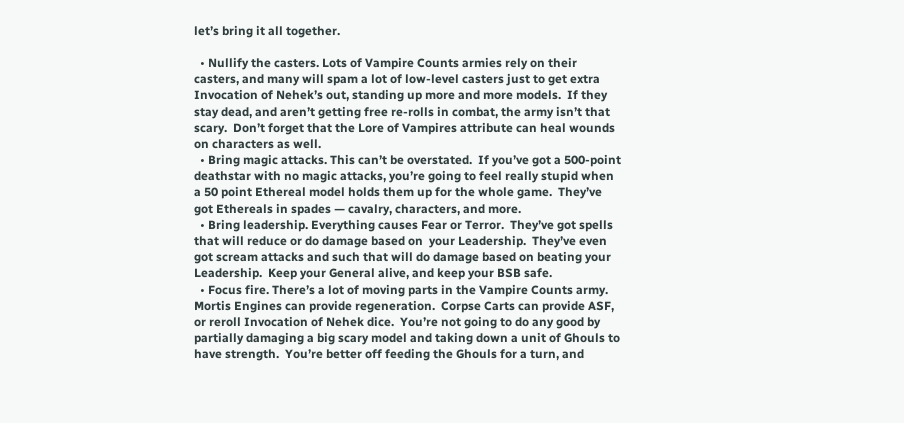let’s bring it all together.

  • Nullify the casters. Lots of Vampire Counts armies rely on their casters, and many will spam a lot of low-level casters just to get extra Invocation of Nehek’s out, standing up more and more models.  If they stay dead, and aren’t getting free re-rolls in combat, the army isn’t that scary.  Don’t forget that the Lore of Vampires attribute can heal wounds on characters as well.
  • Bring magic attacks. This can’t be overstated.  If you’ve got a 500-point deathstar with no magic attacks, you’re going to feel really stupid when a 50 point Ethereal model holds them up for the whole game.  They’ve got Ethereals in spades — cavalry, characters, and more.
  • Bring leadership. Everything causes Fear or Terror.  They’ve got spells that will reduce or do damage based on  your Leadership.  They’ve even got scream attacks and such that will do damage based on beating your Leadership.  Keep your General alive, and keep your BSB safe.
  • Focus fire. There’s a lot of moving parts in the Vampire Counts army.  Mortis Engines can provide regeneration.  Corpse Carts can provide ASF, or reroll Invocation of Nehek dice.  You’re not going to do any good by partially damaging a big scary model and taking down a unit of Ghouls to have strength.  You’re better off feeding the Ghouls for a turn, and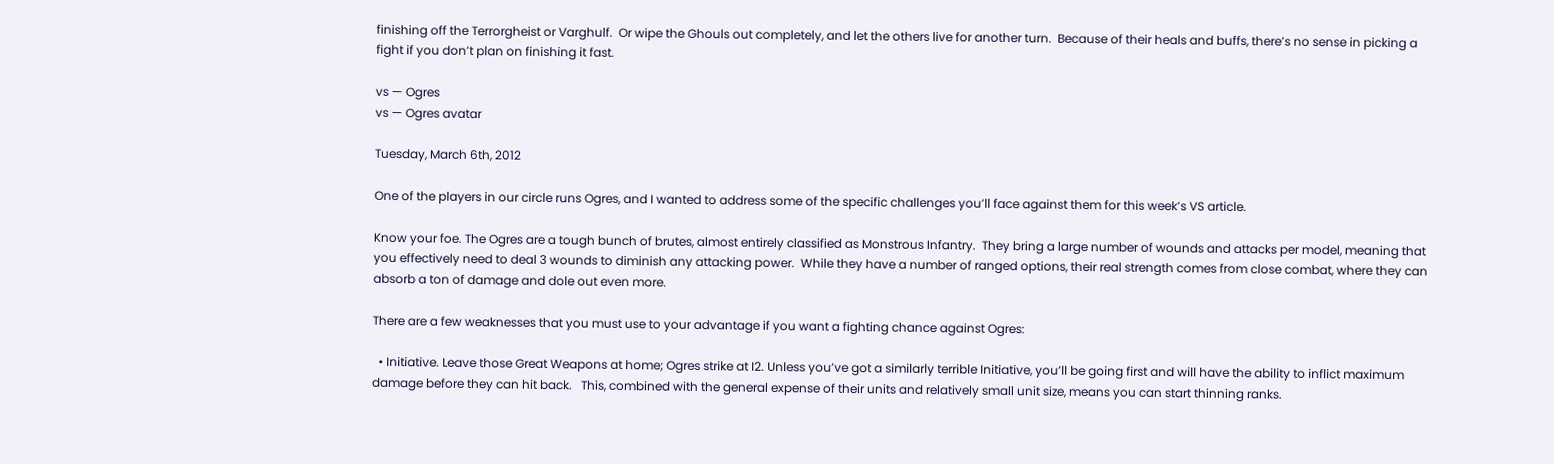finishing off the Terrorgheist or Varghulf.  Or wipe the Ghouls out completely, and let the others live for another turn.  Because of their heals and buffs, there’s no sense in picking a fight if you don’t plan on finishing it fast.

vs — Ogres
vs — Ogres avatar

Tuesday, March 6th, 2012

One of the players in our circle runs Ogres, and I wanted to address some of the specific challenges you’ll face against them for this week’s VS article.

Know your foe. The Ogres are a tough bunch of brutes, almost entirely classified as Monstrous Infantry.  They bring a large number of wounds and attacks per model, meaning that you effectively need to deal 3 wounds to diminish any attacking power.  While they have a number of ranged options, their real strength comes from close combat, where they can absorb a ton of damage and dole out even more.

There are a few weaknesses that you must use to your advantage if you want a fighting chance against Ogres:

  • Initiative. Leave those Great Weapons at home; Ogres strike at I2. Unless you’ve got a similarly terrible Initiative, you’ll be going first and will have the ability to inflict maximum damage before they can hit back.   This, combined with the general expense of their units and relatively small unit size, means you can start thinning ranks.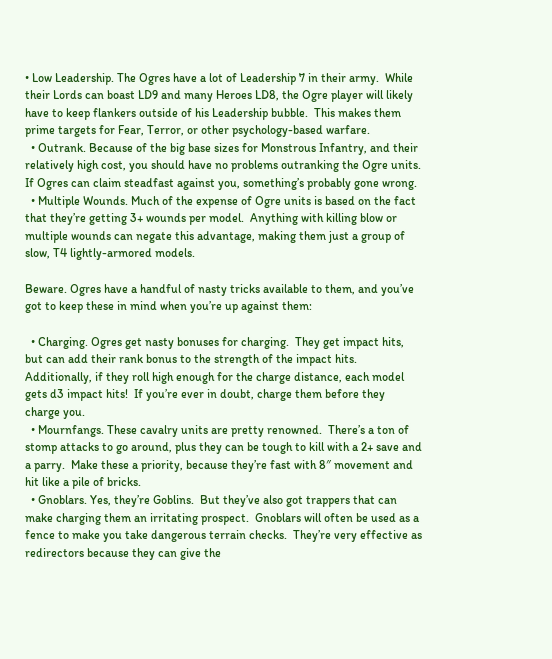• Low Leadership. The Ogres have a lot of Leadership 7 in their army.  While their Lords can boast LD9 and many Heroes LD8, the Ogre player will likely have to keep flankers outside of his Leadership bubble.  This makes them prime targets for Fear, Terror, or other psychology-based warfare.
  • Outrank. Because of the big base sizes for Monstrous Infantry, and their relatively high cost, you should have no problems outranking the Ogre units.  If Ogres can claim steadfast against you, something’s probably gone wrong.
  • Multiple Wounds. Much of the expense of Ogre units is based on the fact that they’re getting 3+ wounds per model.  Anything with killing blow or multiple wounds can negate this advantage, making them just a group of slow, T4 lightly-armored models.

Beware. Ogres have a handful of nasty tricks available to them, and you’ve got to keep these in mind when you’re up against them:

  • Charging. Ogres get nasty bonuses for charging.  They get impact hits, but can add their rank bonus to the strength of the impact hits.  Additionally, if they roll high enough for the charge distance, each model gets d3 impact hits!  If you’re ever in doubt, charge them before they charge you.
  • Mournfangs. These cavalry units are pretty renowned.  There’s a ton of stomp attacks to go around, plus they can be tough to kill with a 2+ save and a parry.  Make these a priority, because they’re fast with 8″ movement and hit like a pile of bricks.
  • Gnoblars. Yes, they’re Goblins.  But they’ve also got trappers that can make charging them an irritating prospect.  Gnoblars will often be used as a fence to make you take dangerous terrain checks.  They’re very effective as redirectors because they can give the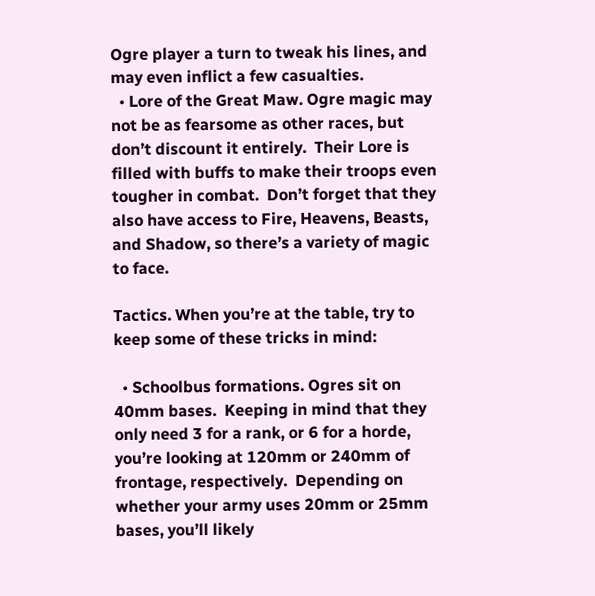Ogre player a turn to tweak his lines, and may even inflict a few casualties.
  • Lore of the Great Maw. Ogre magic may not be as fearsome as other races, but don’t discount it entirely.  Their Lore is filled with buffs to make their troops even tougher in combat.  Don’t forget that they also have access to Fire, Heavens, Beasts, and Shadow, so there’s a variety of magic to face.

Tactics. When you’re at the table, try to keep some of these tricks in mind:

  • Schoolbus formations. Ogres sit on 40mm bases.  Keeping in mind that they only need 3 for a rank, or 6 for a horde, you’re looking at 120mm or 240mm of frontage, respectively.  Depending on whether your army uses 20mm or 25mm bases, you’ll likely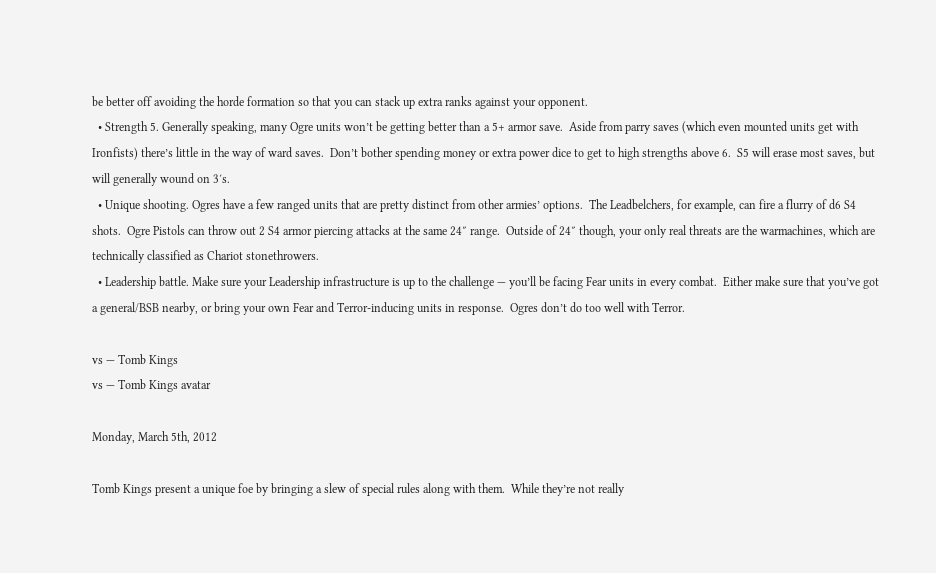be better off avoiding the horde formation so that you can stack up extra ranks against your opponent.
  • Strength 5. Generally speaking, many Ogre units won’t be getting better than a 5+ armor save.  Aside from parry saves (which even mounted units get with Ironfists) there’s little in the way of ward saves.  Don’t bother spending money or extra power dice to get to high strengths above 6.  S5 will erase most saves, but will generally wound on 3′s.
  • Unique shooting. Ogres have a few ranged units that are pretty distinct from other armies’ options.  The Leadbelchers, for example, can fire a flurry of d6 S4 shots.  Ogre Pistols can throw out 2 S4 armor piercing attacks at the same 24″ range.  Outside of 24″ though, your only real threats are the warmachines, which are technically classified as Chariot stonethrowers.
  • Leadership battle. Make sure your Leadership infrastructure is up to the challenge — you’ll be facing Fear units in every combat.  Either make sure that you’ve got a general/BSB nearby, or bring your own Fear and Terror-inducing units in response.  Ogres don’t do too well with Terror.

vs — Tomb Kings
vs — Tomb Kings avatar

Monday, March 5th, 2012

Tomb Kings present a unique foe by bringing a slew of special rules along with them.  While they’re not really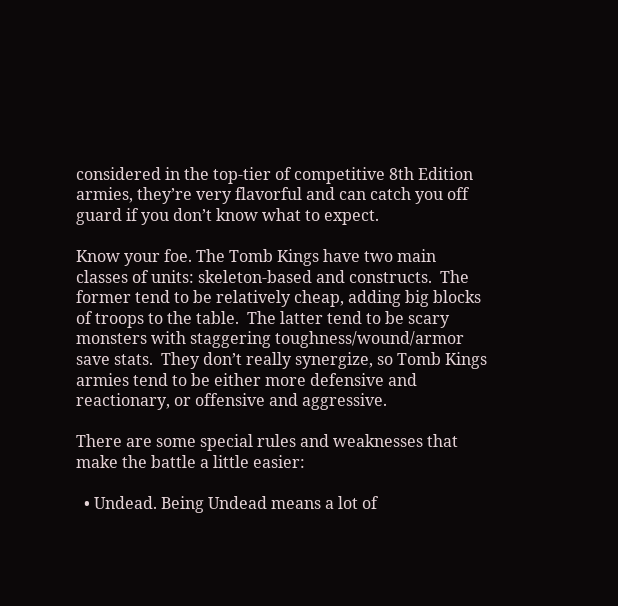considered in the top-tier of competitive 8th Edition armies, they’re very flavorful and can catch you off guard if you don’t know what to expect.

Know your foe. The Tomb Kings have two main classes of units: skeleton-based and constructs.  The former tend to be relatively cheap, adding big blocks of troops to the table.  The latter tend to be scary monsters with staggering toughness/wound/armor save stats.  They don’t really synergize, so Tomb Kings armies tend to be either more defensive and reactionary, or offensive and aggressive.

There are some special rules and weaknesses that make the battle a little easier:

  • Undead. Being Undead means a lot of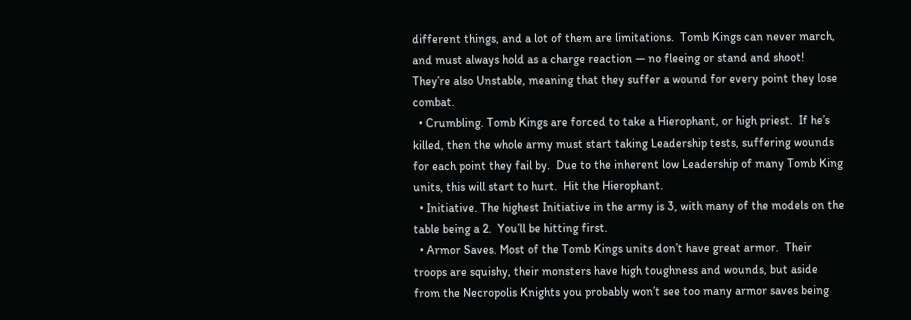different things, and a lot of them are limitations.  Tomb Kings can never march, and must always hold as a charge reaction — no fleeing or stand and shoot!  They’re also Unstable, meaning that they suffer a wound for every point they lose combat.
  • Crumbling. Tomb Kings are forced to take a Hierophant, or high priest.  If he’s killed, then the whole army must start taking Leadership tests, suffering wounds for each point they fail by.  Due to the inherent low Leadership of many Tomb King units, this will start to hurt.  Hit the Hierophant.
  • Initiative. The highest Initiative in the army is 3, with many of the models on the table being a 2.  You’ll be hitting first.
  • Armor Saves. Most of the Tomb Kings units don’t have great armor.  Their troops are squishy, their monsters have high toughness and wounds, but aside from the Necropolis Knights you probably won’t see too many armor saves being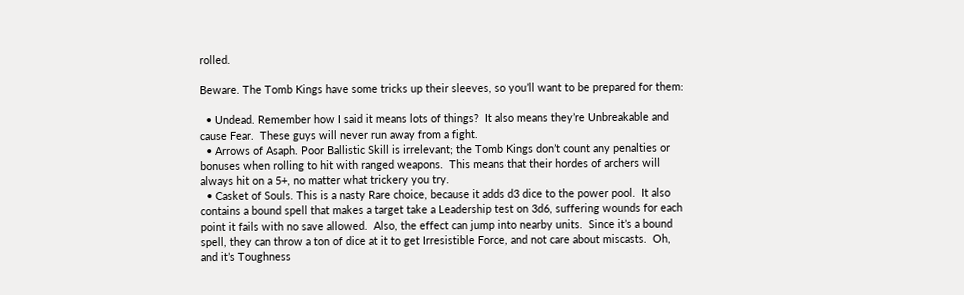rolled.

Beware. The Tomb Kings have some tricks up their sleeves, so you’ll want to be prepared for them:

  • Undead. Remember how I said it means lots of things?  It also means they’re Unbreakable and cause Fear.  These guys will never run away from a fight.
  • Arrows of Asaph. Poor Ballistic Skill is irrelevant; the Tomb Kings don’t count any penalties or bonuses when rolling to hit with ranged weapons.  This means that their hordes of archers will always hit on a 5+, no matter what trickery you try.
  • Casket of Souls. This is a nasty Rare choice, because it adds d3 dice to the power pool.  It also contains a bound spell that makes a target take a Leadership test on 3d6, suffering wounds for each point it fails with no save allowed.  Also, the effect can jump into nearby units.  Since it’s a bound spell, they can throw a ton of dice at it to get Irresistible Force, and not care about miscasts.  Oh, and it’s Toughness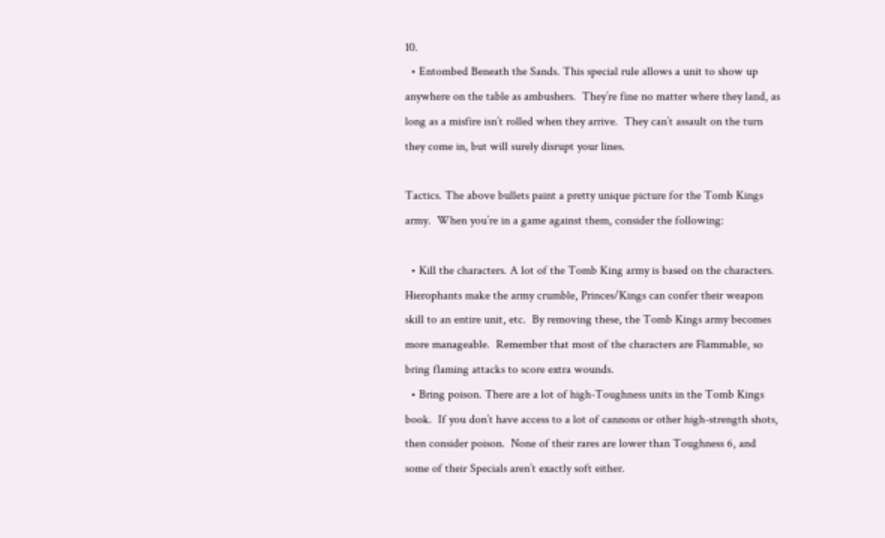10.
  • Entombed Beneath the Sands. This special rule allows a unit to show up anywhere on the table as ambushers.  They’re fine no matter where they land, as long as a misfire isn’t rolled when they arrive.  They can’t assault on the turn they come in, but will surely disrupt your lines.

Tactics. The above bullets paint a pretty unique picture for the Tomb Kings army.  When you’re in a game against them, consider the following:

  • Kill the characters. A lot of the Tomb King army is based on the characters.  Hierophants make the army crumble, Princes/Kings can confer their weapon skill to an entire unit, etc.  By removing these, the Tomb Kings army becomes more manageable.  Remember that most of the characters are Flammable, so bring flaming attacks to score extra wounds.
  • Bring poison. There are a lot of high-Toughness units in the Tomb Kings book.  If you don’t have access to a lot of cannons or other high-strength shots, then consider poison.  None of their rares are lower than Toughness 6, and some of their Specials aren’t exactly soft either.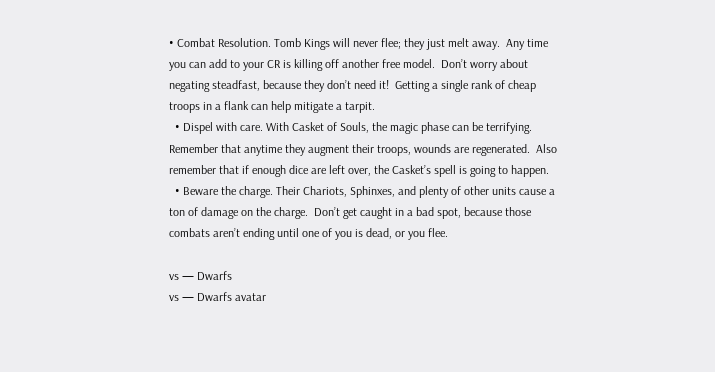• Combat Resolution. Tomb Kings will never flee; they just melt away.  Any time you can add to your CR is killing off another free model.  Don’t worry about negating steadfast, because they don’t need it!  Getting a single rank of cheap troops in a flank can help mitigate a tarpit.
  • Dispel with care. With Casket of Souls, the magic phase can be terrifying.  Remember that anytime they augment their troops, wounds are regenerated.  Also remember that if enough dice are left over, the Casket’s spell is going to happen.
  • Beware the charge. Their Chariots, Sphinxes, and plenty of other units cause a ton of damage on the charge.  Don’t get caught in a bad spot, because those combats aren’t ending until one of you is dead, or you flee.

vs — Dwarfs
vs — Dwarfs avatar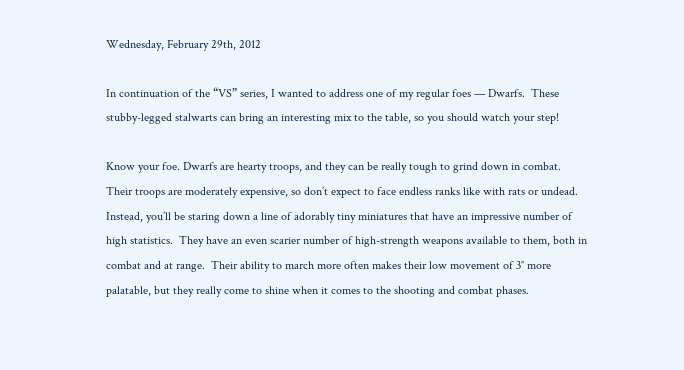Wednesday, February 29th, 2012

In continuation of the “VS” series, I wanted to address one of my regular foes — Dwarfs.  These stubby-legged stalwarts can bring an interesting mix to the table, so you should watch your step!

Know your foe. Dwarfs are hearty troops, and they can be really tough to grind down in combat.  Their troops are moderately expensive, so don’t expect to face endless ranks like with rats or undead.  Instead, you’ll be staring down a line of adorably tiny miniatures that have an impressive number of high statistics.  They have an even scarier number of high-strength weapons available to them, both in combat and at range.  Their ability to march more often makes their low movement of 3″ more palatable, but they really come to shine when it comes to the shooting and combat phases.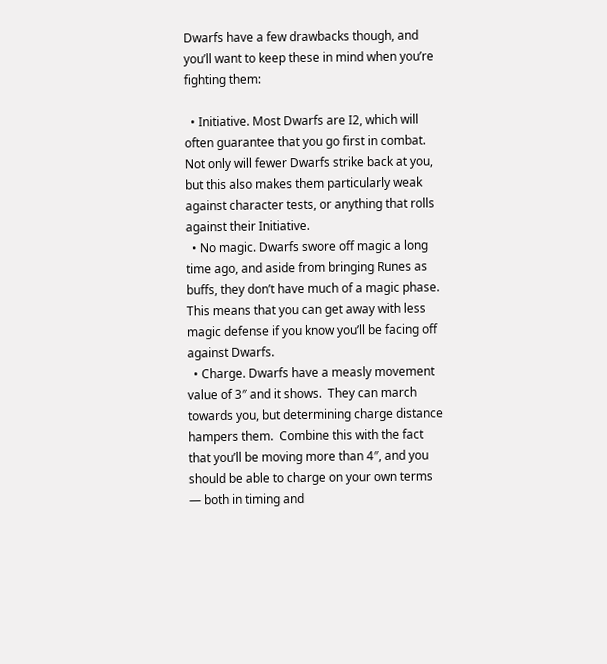Dwarfs have a few drawbacks though, and you’ll want to keep these in mind when you’re fighting them:

  • Initiative. Most Dwarfs are I2, which will often guarantee that you go first in combat.  Not only will fewer Dwarfs strike back at you, but this also makes them particularly weak against character tests, or anything that rolls against their Initiative.
  • No magic. Dwarfs swore off magic a long time ago, and aside from bringing Runes as buffs, they don’t have much of a magic phase.  This means that you can get away with less magic defense if you know you’ll be facing off against Dwarfs.
  • Charge. Dwarfs have a measly movement value of 3″ and it shows.  They can march towards you, but determining charge distance hampers them.  Combine this with the fact that you’ll be moving more than 4″, and you should be able to charge on your own terms — both in timing and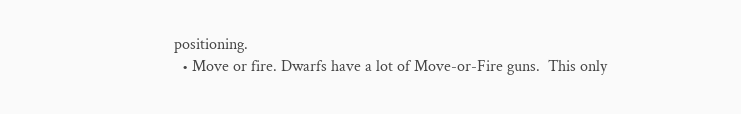positioning.
  • Move or fire. Dwarfs have a lot of Move-or-Fire guns.  This only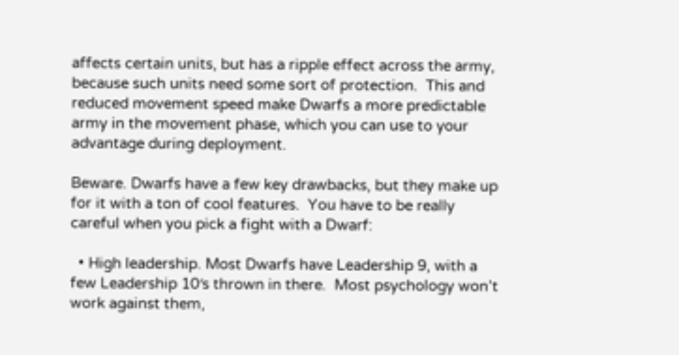affects certain units, but has a ripple effect across the army, because such units need some sort of protection.  This and reduced movement speed make Dwarfs a more predictable army in the movement phase, which you can use to your advantage during deployment.

Beware. Dwarfs have a few key drawbacks, but they make up for it with a ton of cool features.  You have to be really careful when you pick a fight with a Dwarf:

  • High leadership. Most Dwarfs have Leadership 9, with a few Leadership 10′s thrown in there.  Most psychology won’t work against them,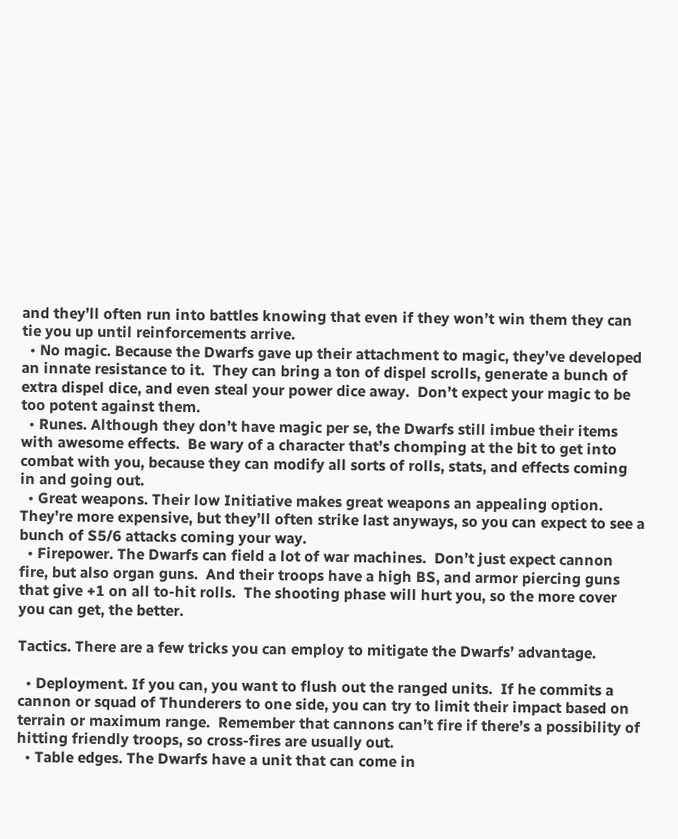and they’ll often run into battles knowing that even if they won’t win them they can tie you up until reinforcements arrive.
  • No magic. Because the Dwarfs gave up their attachment to magic, they’ve developed an innate resistance to it.  They can bring a ton of dispel scrolls, generate a bunch of extra dispel dice, and even steal your power dice away.  Don’t expect your magic to be too potent against them.
  • Runes. Although they don’t have magic per se, the Dwarfs still imbue their items with awesome effects.  Be wary of a character that’s chomping at the bit to get into combat with you, because they can modify all sorts of rolls, stats, and effects coming in and going out.
  • Great weapons. Their low Initiative makes great weapons an appealing option.  They’re more expensive, but they’ll often strike last anyways, so you can expect to see a bunch of S5/6 attacks coming your way.
  • Firepower. The Dwarfs can field a lot of war machines.  Don’t just expect cannon fire, but also organ guns.  And their troops have a high BS, and armor piercing guns that give +1 on all to-hit rolls.  The shooting phase will hurt you, so the more cover you can get, the better.

Tactics. There are a few tricks you can employ to mitigate the Dwarfs’ advantage.

  • Deployment. If you can, you want to flush out the ranged units.  If he commits a cannon or squad of Thunderers to one side, you can try to limit their impact based on terrain or maximum range.  Remember that cannons can’t fire if there’s a possibility of hitting friendly troops, so cross-fires are usually out.
  • Table edges. The Dwarfs have a unit that can come in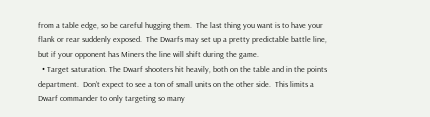from a table edge, so be careful hugging them.  The last thing you want is to have your flank or rear suddenly exposed.  The Dwarfs may set up a pretty predictable battle line, but if your opponent has Miners the line will shift during the game.
  • Target saturation. The Dwarf shooters hit heavily, both on the table and in the points department.  Don’t expect to see a ton of small units on the other side.  This limits a Dwarf commander to only targeting so many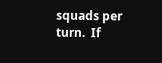squads per turn.  If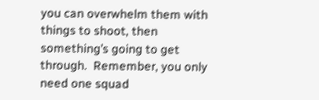you can overwhelm them with things to shoot, then something’s going to get through.  Remember, you only need one squad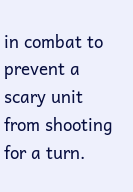in combat to prevent a scary unit from shooting for a turn.